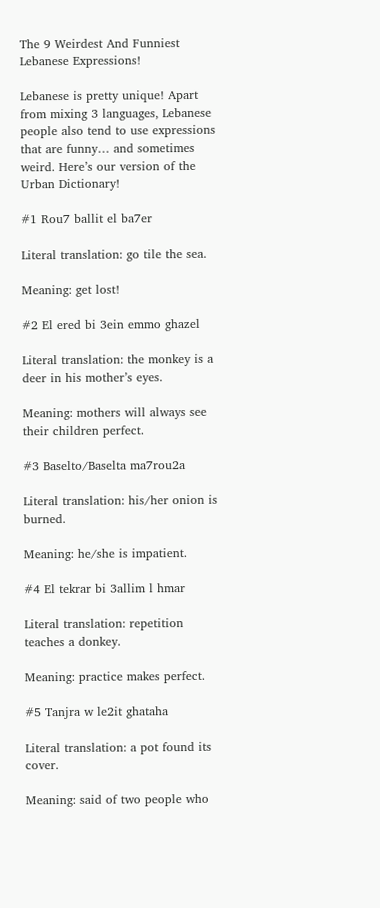The 9 Weirdest And Funniest Lebanese Expressions!

Lebanese is pretty unique! Apart from mixing 3 languages, Lebanese people also tend to use expressions that are funny… and sometimes weird. Here’s our version of the Urban Dictionary!

#1 Rou7 ballit el ba7er

Literal translation: go tile the sea.

Meaning: get lost!

#2 El ered bi 3ein emmo ghazel

Literal translation: the monkey is a deer in his mother’s eyes.

Meaning: mothers will always see their children perfect.

#3 Baselto/Baselta ma7rou2a

Literal translation: his/her onion is burned.

Meaning: he/she is impatient.

#4 El tekrar bi 3allim l hmar

Literal translation: repetition teaches a donkey.

Meaning: practice makes perfect.

#5 Tanjra w le2it ghataha

Literal translation: a pot found its cover.

Meaning: said of two people who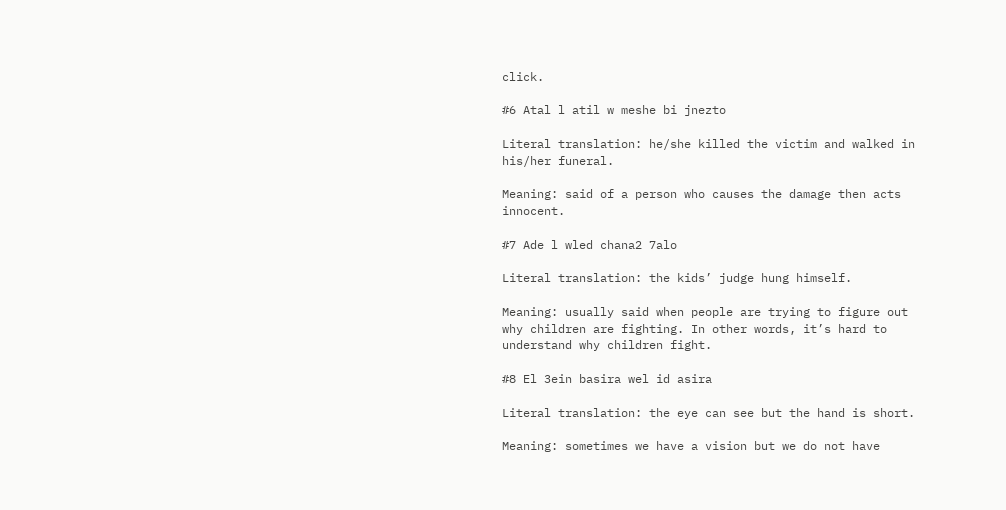click.

#6 Atal l atil w meshe bi jnezto

Literal translation: he/she killed the victim and walked in his/her funeral.

Meaning: said of a person who causes the damage then acts innocent.

#7 Ade l wled chana2 7alo

Literal translation: the kids’ judge hung himself.

Meaning: usually said when people are trying to figure out why children are fighting. In other words, it’s hard to understand why children fight.

#8 El 3ein basira wel id asira

Literal translation: the eye can see but the hand is short.

Meaning: sometimes we have a vision but we do not have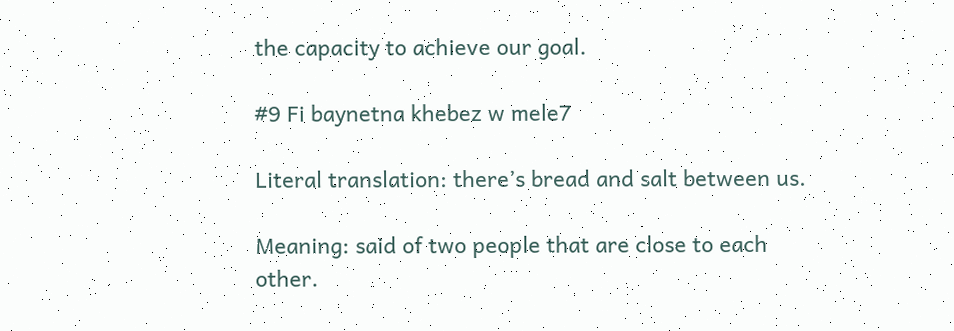the capacity to achieve our goal.

#9 Fi baynetna khebez w mele7

Literal translation: there’s bread and salt between us.

Meaning: said of two people that are close to each other.